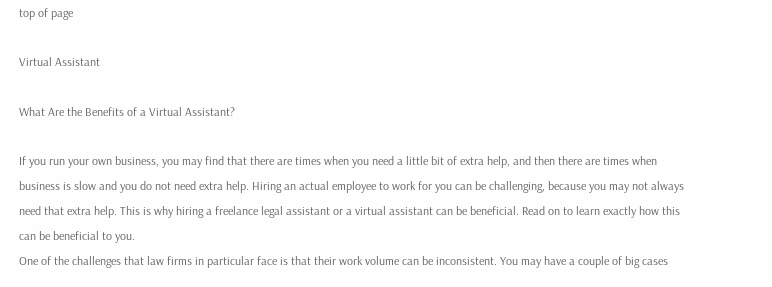top of page

Virtual Assistant

What Are the Benefits of a Virtual Assistant?

If you run your own business, you may find that there are times when you need a little bit of extra help, and then there are times when business is slow and you do not need extra help. Hiring an actual employee to work for you can be challenging, because you may not always need that extra help. This is why hiring a freelance legal assistant or a virtual assistant can be beneficial. Read on to learn exactly how this can be beneficial to you.
One of the challenges that law firms in particular face is that their work volume can be inconsistent. You may have a couple of big cases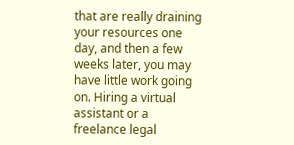that are really draining your resources one day, and then a few weeks later, you may have little work going on. Hiring a virtual assistant or a freelance legal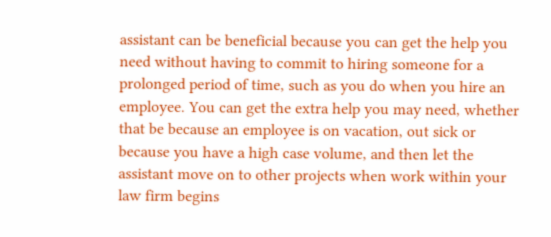assistant can be beneficial because you can get the help you need without having to commit to hiring someone for a prolonged period of time, such as you do when you hire an employee. You can get the extra help you may need, whether that be because an employee is on vacation, out sick or because you have a high case volume, and then let the assistant move on to other projects when work within your law firm begins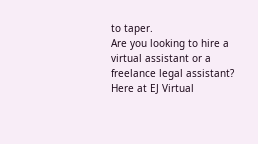to taper.
Are you looking to hire a virtual assistant or a freelance legal assistant? Here at EJ Virtual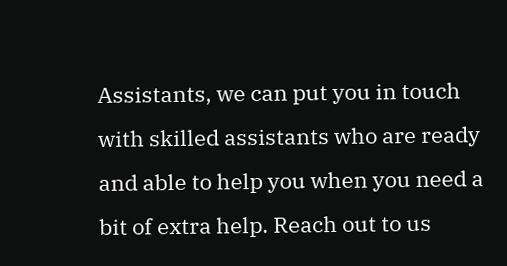Assistants, we can put you in touch with skilled assistants who are ready and able to help you when you need a bit of extra help. Reach out to us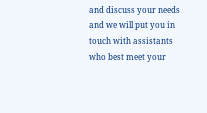and discuss your needs and we will put you in touch with assistants who best meet your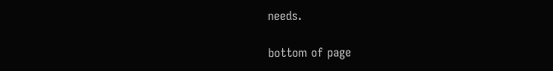needs.

bottom of page